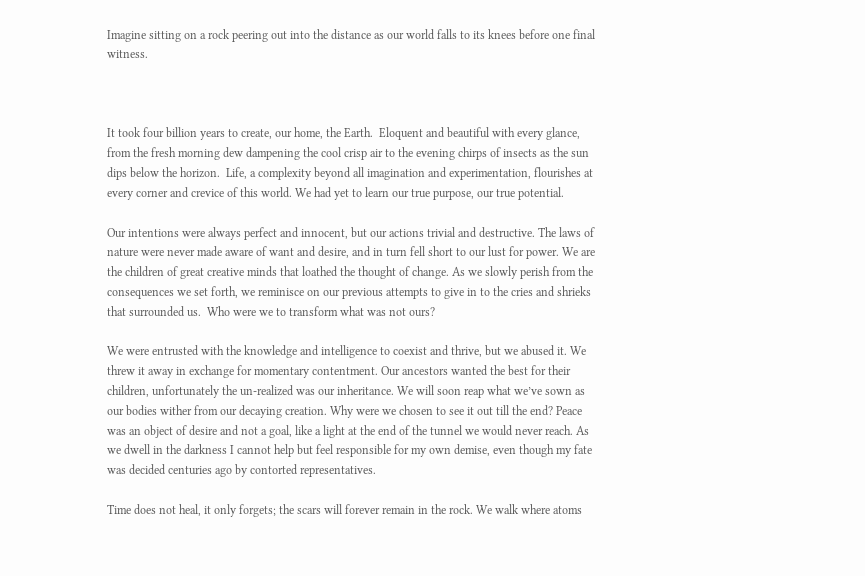Imagine sitting on a rock peering out into the distance as our world falls to its knees before one final witness.



It took four billion years to create, our home, the Earth.  Eloquent and beautiful with every glance, from the fresh morning dew dampening the cool crisp air to the evening chirps of insects as the sun dips below the horizon.  Life, a complexity beyond all imagination and experimentation, flourishes at every corner and crevice of this world. We had yet to learn our true purpose, our true potential.

Our intentions were always perfect and innocent, but our actions trivial and destructive. The laws of nature were never made aware of want and desire, and in turn fell short to our lust for power. We are the children of great creative minds that loathed the thought of change. As we slowly perish from the consequences we set forth, we reminisce on our previous attempts to give in to the cries and shrieks that surrounded us.  Who were we to transform what was not ours?

We were entrusted with the knowledge and intelligence to coexist and thrive, but we abused it. We threw it away in exchange for momentary contentment. Our ancestors wanted the best for their children, unfortunately the un-realized was our inheritance. We will soon reap what we’ve sown as our bodies wither from our decaying creation. Why were we chosen to see it out till the end? Peace was an object of desire and not a goal, like a light at the end of the tunnel we would never reach. As we dwell in the darkness I cannot help but feel responsible for my own demise, even though my fate was decided centuries ago by contorted representatives.

Time does not heal, it only forgets; the scars will forever remain in the rock. We walk where atoms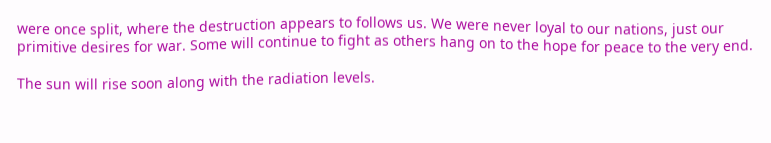were once split, where the destruction appears to follows us. We were never loyal to our nations, just our primitive desires for war. Some will continue to fight as others hang on to the hope for peace to the very end.

The sun will rise soon along with the radiation levels.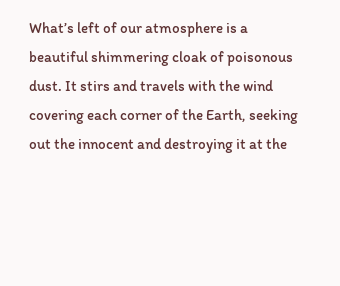What’s left of our atmosphere is a beautiful shimmering cloak of poisonous dust. It stirs and travels with the wind covering each corner of the Earth, seeking out the innocent and destroying it at the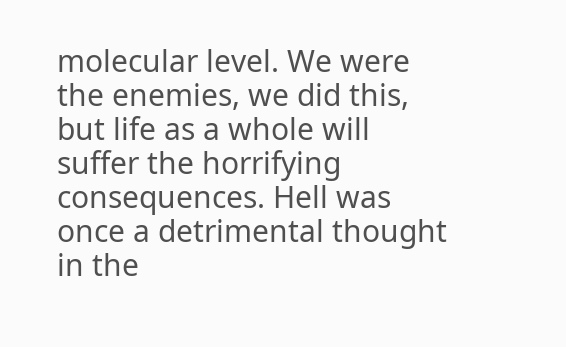molecular level. We were the enemies, we did this, but life as a whole will suffer the horrifying consequences. Hell was once a detrimental thought in the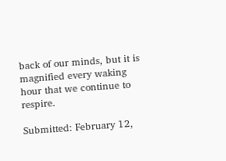back of our minds, but it is magnified every waking hour that we continue to respire.

Submitted: February 12,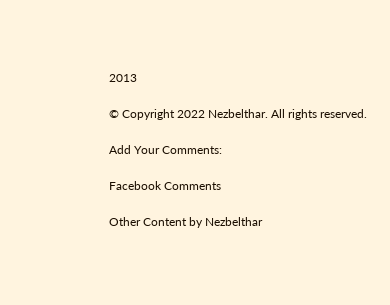2013

© Copyright 2022 Nezbelthar. All rights reserved.

Add Your Comments:

Facebook Comments

Other Content by Nezbelthar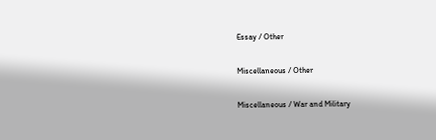Essay / Other

Miscellaneous / Other

Miscellaneous / War and Military